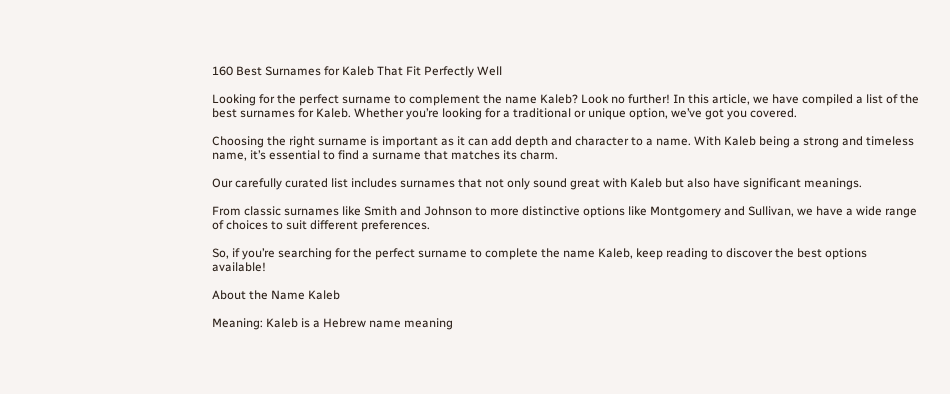160 Best Surnames for Kaleb That Fit Perfectly Well

Looking for the perfect surname to complement the name Kaleb? Look no further! In this article, we have compiled a list of the best surnames for Kaleb. Whether you’re looking for a traditional or unique option, we’ve got you covered.

Choosing the right surname is important as it can add depth and character to a name. With Kaleb being a strong and timeless name, it’s essential to find a surname that matches its charm.

Our carefully curated list includes surnames that not only sound great with Kaleb but also have significant meanings.

From classic surnames like Smith and Johnson to more distinctive options like Montgomery and Sullivan, we have a wide range of choices to suit different preferences.

So, if you’re searching for the perfect surname to complete the name Kaleb, keep reading to discover the best options available!

About the Name Kaleb

Meaning: Kaleb is a Hebrew name meaning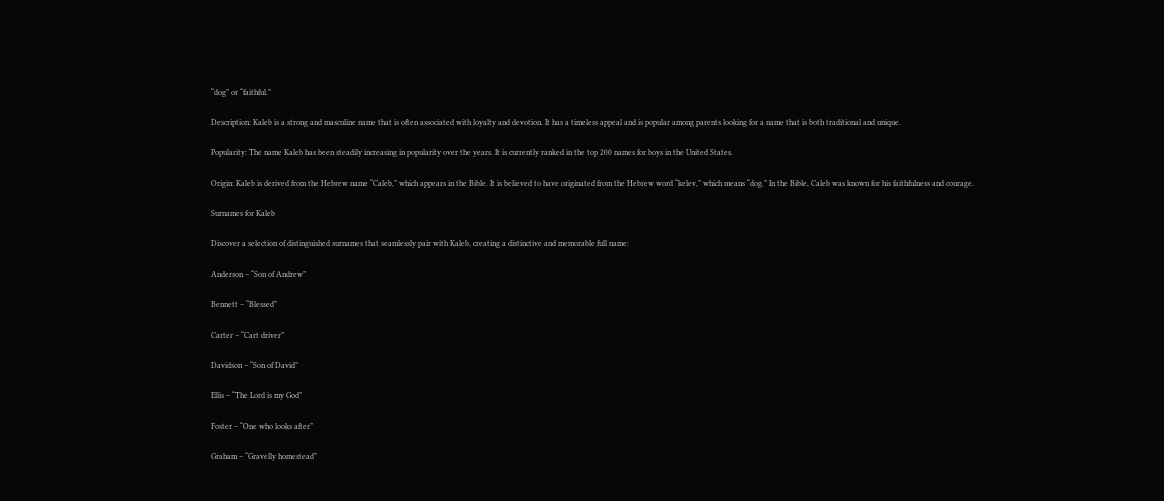“dog” or “faithful.”

Description: Kaleb is a strong and masculine name that is often associated with loyalty and devotion. It has a timeless appeal and is popular among parents looking for a name that is both traditional and unique.

Popularity: The name Kaleb has been steadily increasing in popularity over the years. It is currently ranked in the top 200 names for boys in the United States.

Origin: Kaleb is derived from the Hebrew name “Caleb,” which appears in the Bible. It is believed to have originated from the Hebrew word “kelev,” which means “dog.” In the Bible, Caleb was known for his faithfulness and courage.

Surnames for Kaleb

Discover a selection of distinguished surnames that seamlessly pair with Kaleb, creating a distinctive and memorable full name:

Anderson – “Son of Andrew”

Bennett – “Blessed”

Carter – “Cart driver”

Davidson – “Son of David”

Ellis – “The Lord is my God”

Foster – “One who looks after”

Graham – “Gravelly homestead”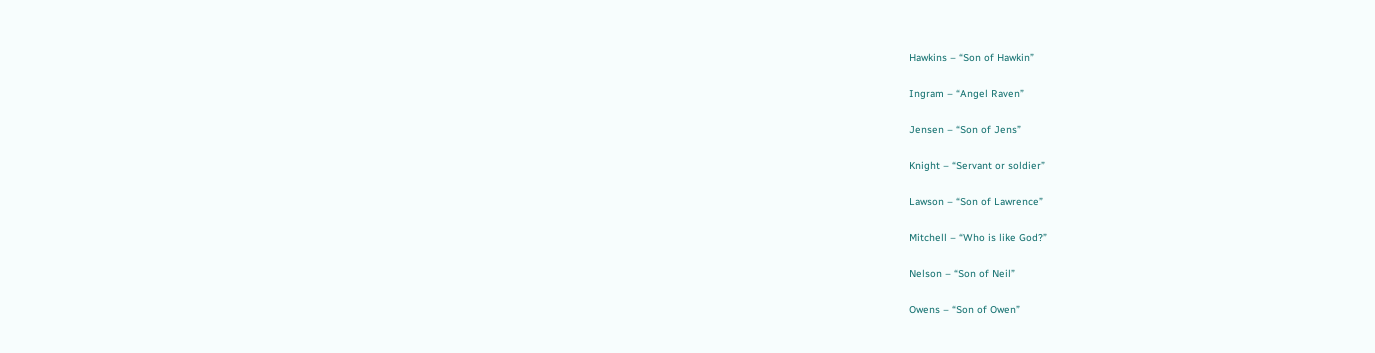Hawkins – “Son of Hawkin”

Ingram – “Angel Raven”

Jensen – “Son of Jens”

Knight – “Servant or soldier”

Lawson – “Son of Lawrence”

Mitchell – “Who is like God?”

Nelson – “Son of Neil”

Owens – “Son of Owen”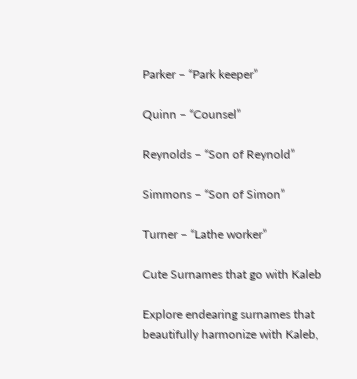Parker – “Park keeper”

Quinn – “Counsel”

Reynolds – “Son of Reynold”

Simmons – “Son of Simon”

Turner – “Lathe worker”

Cute Surnames that go with Kaleb

Explore endearing surnames that beautifully harmonize with Kaleb,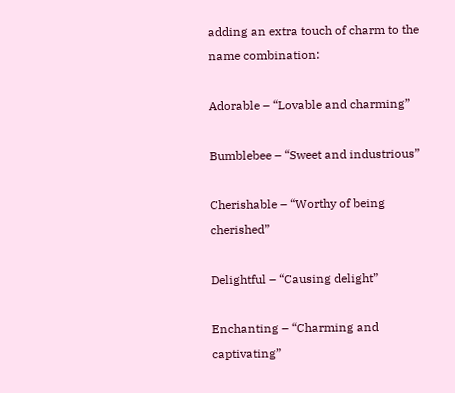adding an extra touch of charm to the name combination:

Adorable – “Lovable and charming”

Bumblebee – “Sweet and industrious”

Cherishable – “Worthy of being cherished”

Delightful – “Causing delight”

Enchanting – “Charming and captivating”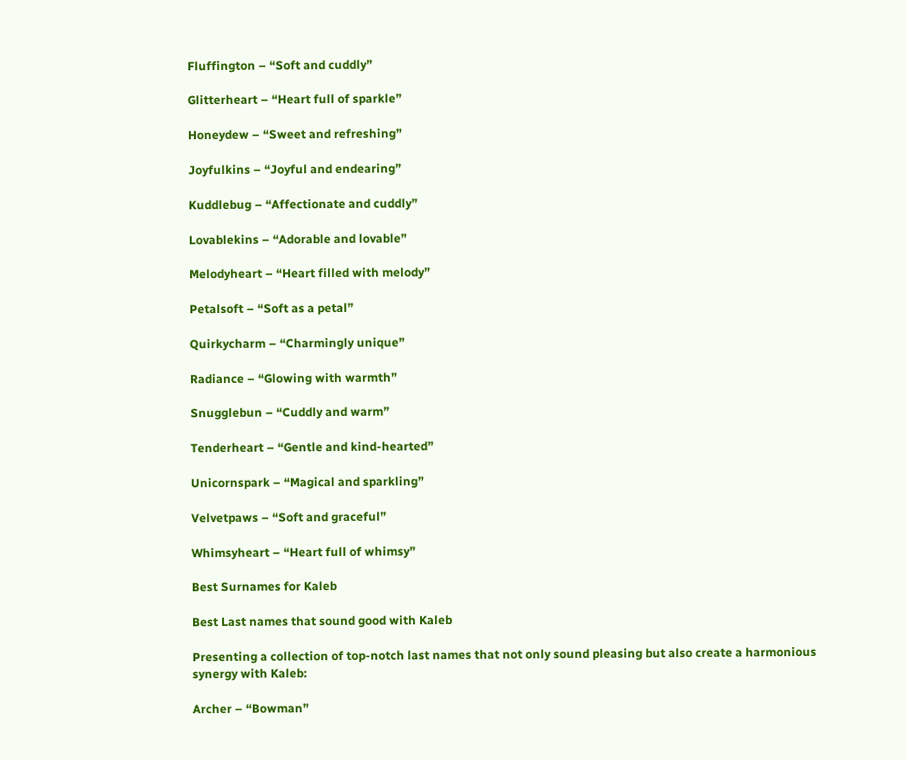Fluffington – “Soft and cuddly”

Glitterheart – “Heart full of sparkle”

Honeydew – “Sweet and refreshing”

Joyfulkins – “Joyful and endearing”

Kuddlebug – “Affectionate and cuddly”

Lovablekins – “Adorable and lovable”

Melodyheart – “Heart filled with melody”

Petalsoft – “Soft as a petal”

Quirkycharm – “Charmingly unique”

Radiance – “Glowing with warmth”

Snugglebun – “Cuddly and warm”

Tenderheart – “Gentle and kind-hearted”

Unicornspark – “Magical and sparkling”

Velvetpaws – “Soft and graceful”

Whimsyheart – “Heart full of whimsy”

Best Surnames for Kaleb

Best Last names that sound good with Kaleb

Presenting a collection of top-notch last names that not only sound pleasing but also create a harmonious synergy with Kaleb:

Archer – “Bowman”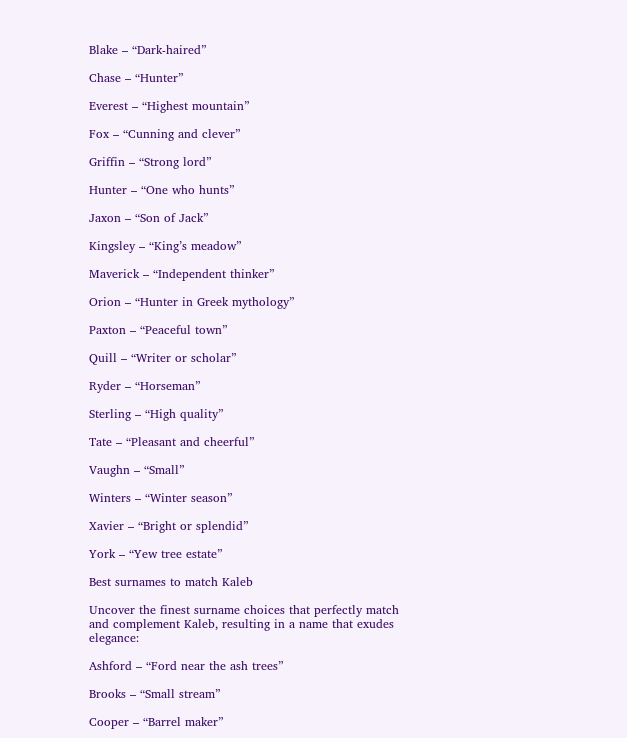Blake – “Dark-haired”

Chase – “Hunter”

Everest – “Highest mountain”

Fox – “Cunning and clever”

Griffin – “Strong lord”

Hunter – “One who hunts”

Jaxon – “Son of Jack”

Kingsley – “King’s meadow”

Maverick – “Independent thinker”

Orion – “Hunter in Greek mythology”

Paxton – “Peaceful town”

Quill – “Writer or scholar”

Ryder – “Horseman”

Sterling – “High quality”

Tate – “Pleasant and cheerful”

Vaughn – “Small”

Winters – “Winter season”

Xavier – “Bright or splendid”

York – “Yew tree estate”

Best surnames to match Kaleb

Uncover the finest surname choices that perfectly match and complement Kaleb, resulting in a name that exudes elegance:

Ashford – “Ford near the ash trees”

Brooks – “Small stream”

Cooper – “Barrel maker”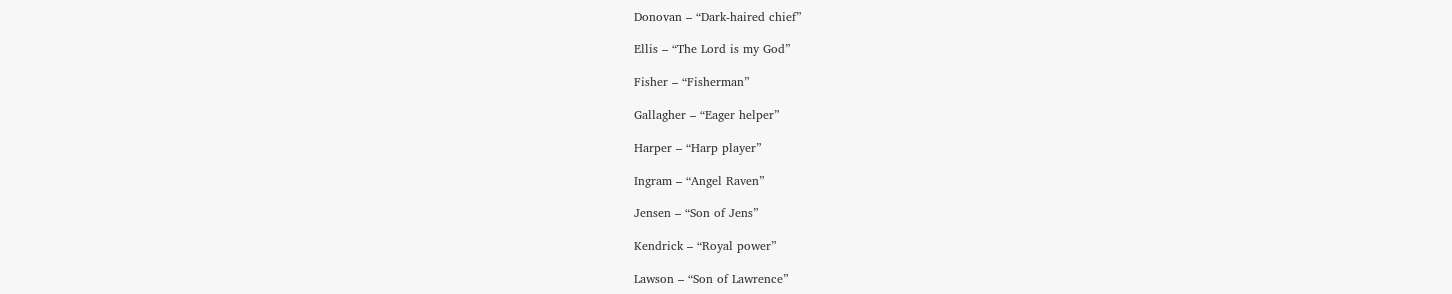Donovan – “Dark-haired chief”

Ellis – “The Lord is my God”

Fisher – “Fisherman”

Gallagher – “Eager helper”

Harper – “Harp player”

Ingram – “Angel Raven”

Jensen – “Son of Jens”

Kendrick – “Royal power”

Lawson – “Son of Lawrence”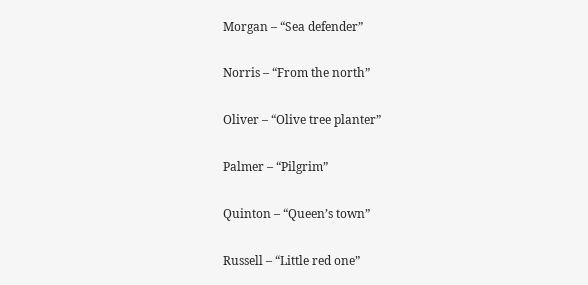Morgan – “Sea defender”

Norris – “From the north”

Oliver – “Olive tree planter”

Palmer – “Pilgrim”

Quinton – “Queen’s town”

Russell – “Little red one”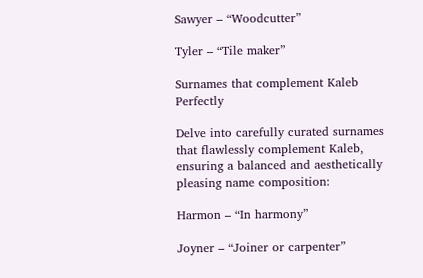Sawyer – “Woodcutter”

Tyler – “Tile maker”

Surnames that complement Kaleb Perfectly

Delve into carefully curated surnames that flawlessly complement Kaleb, ensuring a balanced and aesthetically pleasing name composition:

Harmon – “In harmony”

Joyner – “Joiner or carpenter”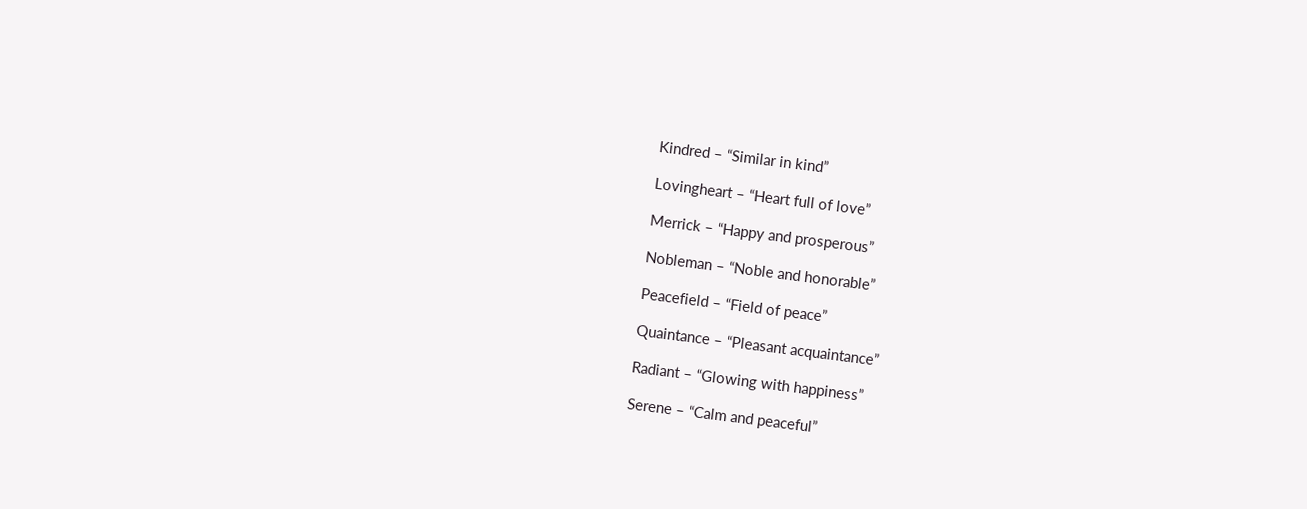Kindred – “Similar in kind”

Lovingheart – “Heart full of love”

Merrick – “Happy and prosperous”

Nobleman – “Noble and honorable”

Peacefield – “Field of peace”

Quaintance – “Pleasant acquaintance”

Radiant – “Glowing with happiness”

Serene – “Calm and peaceful”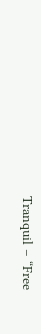Tranquil – “Free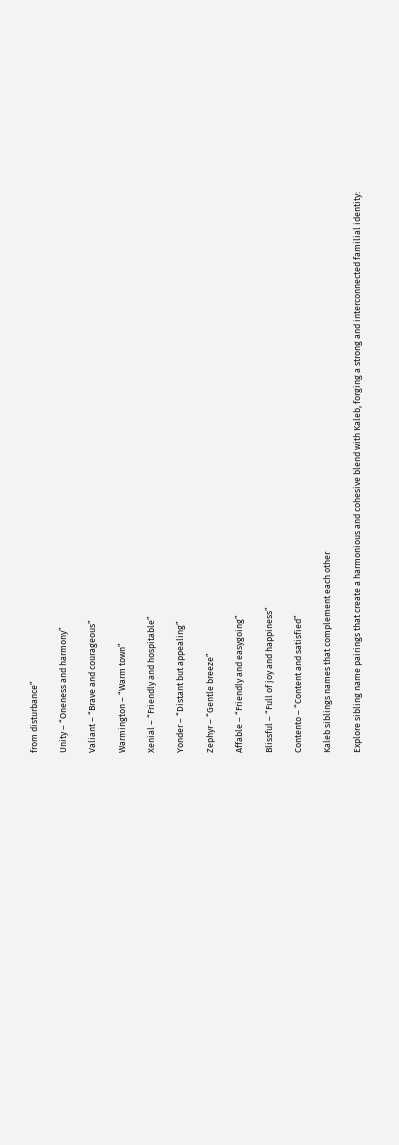from disturbance”

Unity – “Oneness and harmony”

Valiant – “Brave and courageous”

Warmington – “Warm town”

Xenial – “Friendly and hospitable”

Yonder – “Distant but appealing”

Zephyr – “Gentle breeze”

Affable – “Friendly and easygoing”

Blissful – “Full of joy and happiness”

Contento – “Content and satisfied”

Kaleb siblings names that complement each other

Explore sibling name pairings that create a harmonious and cohesive blend with Kaleb, forging a strong and interconnected familial identity: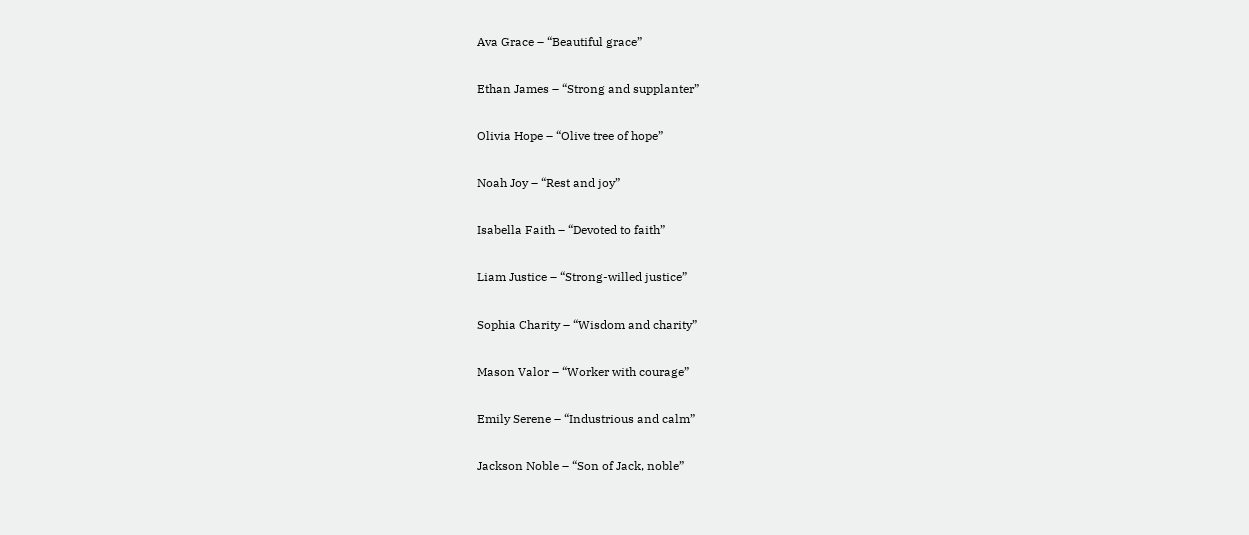Ava Grace – “Beautiful grace”

Ethan James – “Strong and supplanter”

Olivia Hope – “Olive tree of hope”

Noah Joy – “Rest and joy”

Isabella Faith – “Devoted to faith”

Liam Justice – “Strong-willed justice”

Sophia Charity – “Wisdom and charity”

Mason Valor – “Worker with courage”

Emily Serene – “Industrious and calm”

Jackson Noble – “Son of Jack, noble”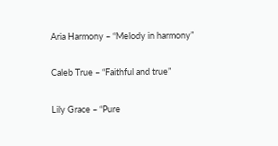Aria Harmony – “Melody in harmony”

Caleb True – “Faithful and true”

Lily Grace – “Pure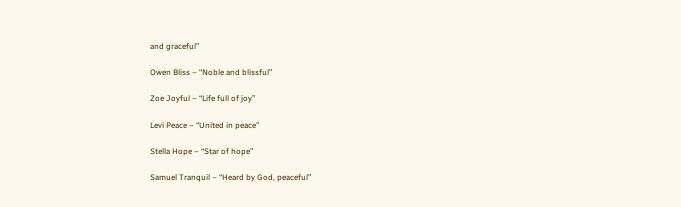and graceful”

Owen Bliss – “Noble and blissful”

Zoe Joyful – “Life full of joy”

Levi Peace – “United in peace”

Stella Hope – “Star of hope”

Samuel Tranquil – “Heard by God, peaceful”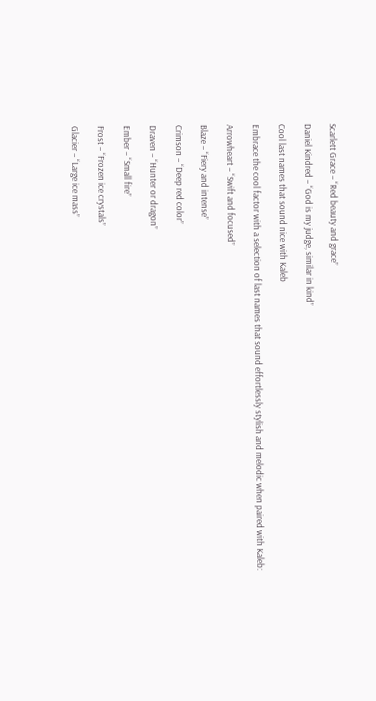Scarlett Grace – “Red beauty and grace”

Daniel Kindred – “God is my judge, similar in kind”

Cool last names that sound nice with Kaleb

Embrace the cool factor with a selection of last names that sound effortlessly stylish and melodic when paired with Kaleb:

Arrowheart – “Swift and focused”

Blaze – “Fiery and intense”

Crimson – “Deep red color”

Draven – “Hunter or dragon”

Ember – “Small fire”

Frost – “Frozen ice crystals”

Glacier – “Large ice mass”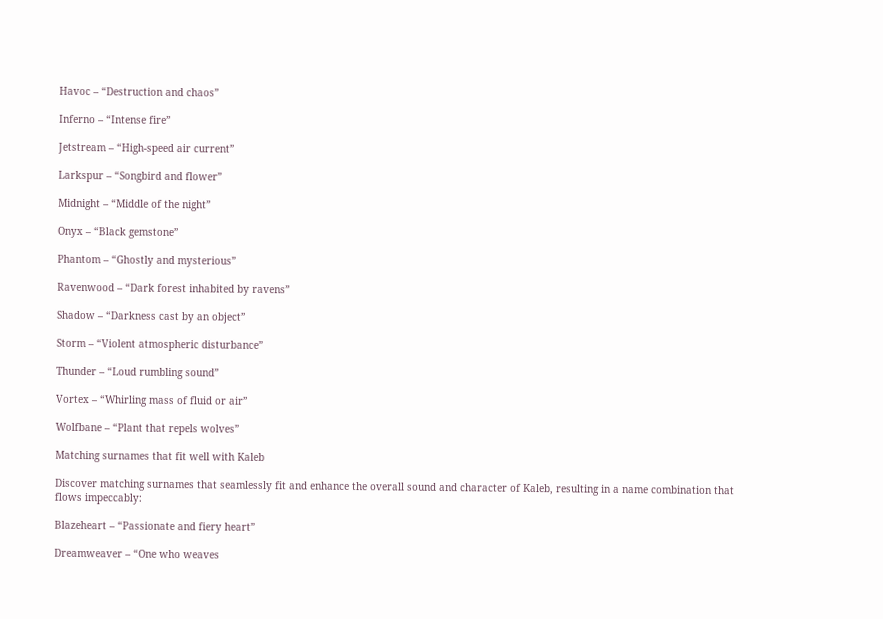Havoc – “Destruction and chaos”

Inferno – “Intense fire”

Jetstream – “High-speed air current”

Larkspur – “Songbird and flower”

Midnight – “Middle of the night”

Onyx – “Black gemstone”

Phantom – “Ghostly and mysterious”

Ravenwood – “Dark forest inhabited by ravens”

Shadow – “Darkness cast by an object”

Storm – “Violent atmospheric disturbance”

Thunder – “Loud rumbling sound”

Vortex – “Whirling mass of fluid or air”

Wolfbane – “Plant that repels wolves”

Matching surnames that fit well with Kaleb

Discover matching surnames that seamlessly fit and enhance the overall sound and character of Kaleb, resulting in a name combination that flows impeccably:

Blazeheart – “Passionate and fiery heart”

Dreamweaver – “One who weaves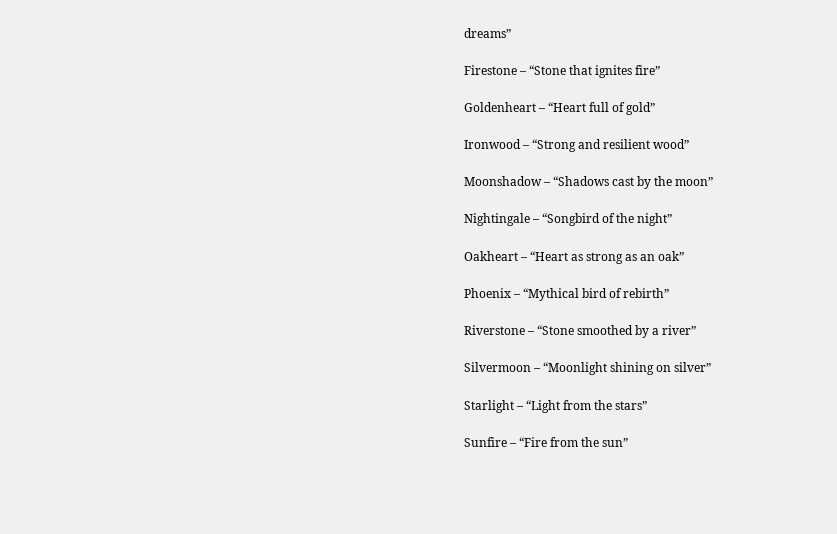dreams”

Firestone – “Stone that ignites fire”

Goldenheart – “Heart full of gold”

Ironwood – “Strong and resilient wood”

Moonshadow – “Shadows cast by the moon”

Nightingale – “Songbird of the night”

Oakheart – “Heart as strong as an oak”

Phoenix – “Mythical bird of rebirth”

Riverstone – “Stone smoothed by a river”

Silvermoon – “Moonlight shining on silver”

Starlight – “Light from the stars”

Sunfire – “Fire from the sun”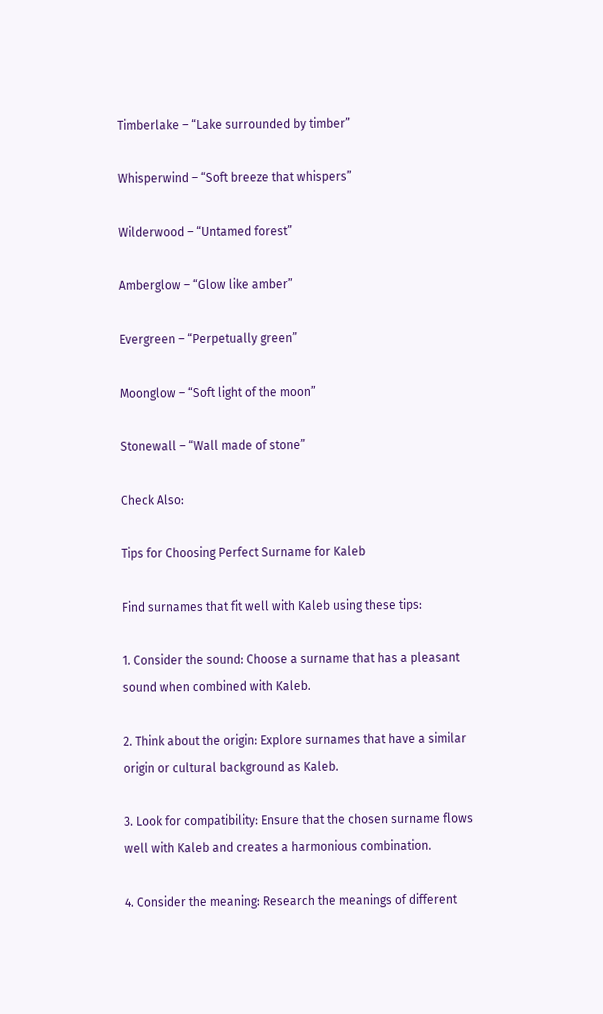Timberlake – “Lake surrounded by timber”

Whisperwind – “Soft breeze that whispers”

Wilderwood – “Untamed forest”

Amberglow – “Glow like amber”

Evergreen – “Perpetually green”

Moonglow – “Soft light of the moon”

Stonewall – “Wall made of stone”

Check Also:

Tips for Choosing Perfect Surname for Kaleb

Find surnames that fit well with Kaleb using these tips:

1. Consider the sound: Choose a surname that has a pleasant sound when combined with Kaleb.

2. Think about the origin: Explore surnames that have a similar origin or cultural background as Kaleb.

3. Look for compatibility: Ensure that the chosen surname flows well with Kaleb and creates a harmonious combination.

4. Consider the meaning: Research the meanings of different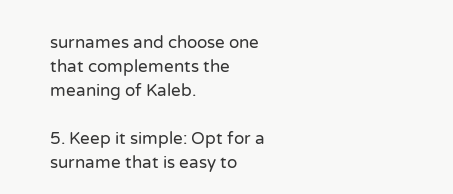surnames and choose one that complements the meaning of Kaleb.

5. Keep it simple: Opt for a surname that is easy to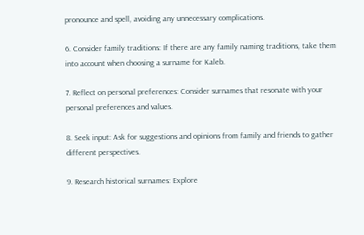pronounce and spell, avoiding any unnecessary complications.

6. Consider family traditions: If there are any family naming traditions, take them into account when choosing a surname for Kaleb.

7. Reflect on personal preferences: Consider surnames that resonate with your personal preferences and values.

8. Seek input: Ask for suggestions and opinions from family and friends to gather different perspectives.

9. Research historical surnames: Explore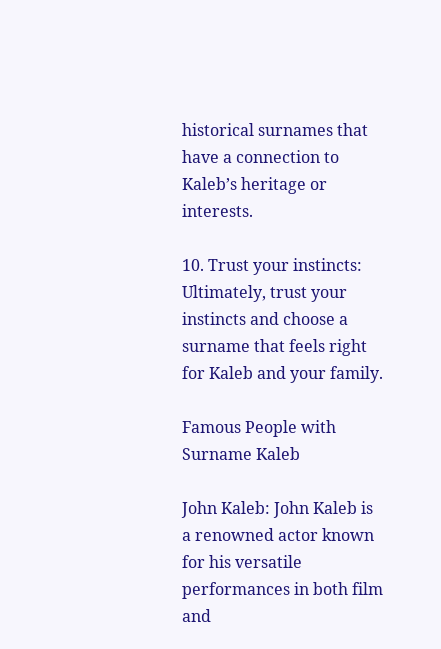historical surnames that have a connection to Kaleb’s heritage or interests.

10. Trust your instincts: Ultimately, trust your instincts and choose a surname that feels right for Kaleb and your family.

Famous People with Surname Kaleb

John Kaleb: John Kaleb is a renowned actor known for his versatile performances in both film and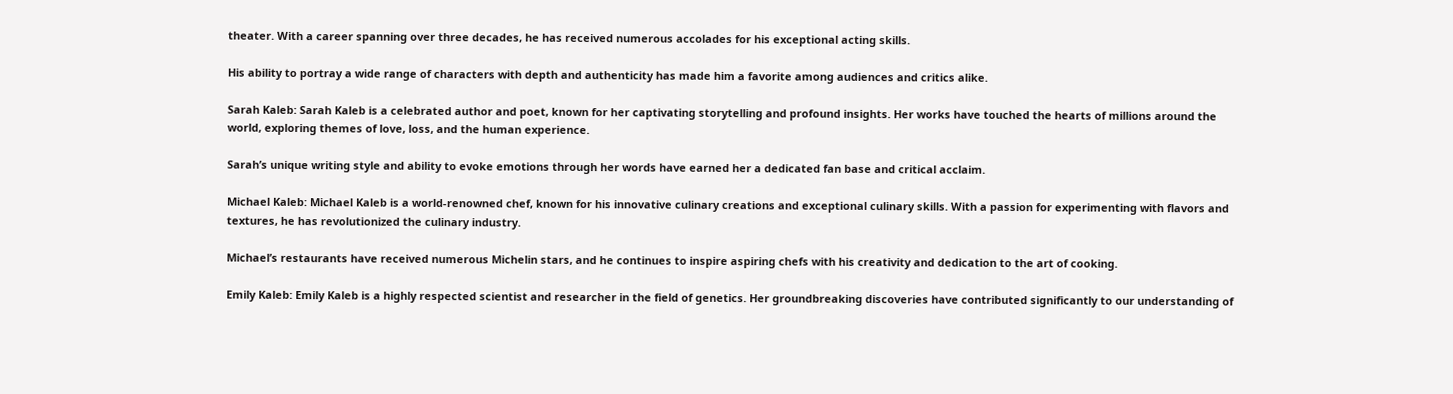theater. With a career spanning over three decades, he has received numerous accolades for his exceptional acting skills.

His ability to portray a wide range of characters with depth and authenticity has made him a favorite among audiences and critics alike.

Sarah Kaleb: Sarah Kaleb is a celebrated author and poet, known for her captivating storytelling and profound insights. Her works have touched the hearts of millions around the world, exploring themes of love, loss, and the human experience.

Sarah’s unique writing style and ability to evoke emotions through her words have earned her a dedicated fan base and critical acclaim.

Michael Kaleb: Michael Kaleb is a world-renowned chef, known for his innovative culinary creations and exceptional culinary skills. With a passion for experimenting with flavors and textures, he has revolutionized the culinary industry.

Michael’s restaurants have received numerous Michelin stars, and he continues to inspire aspiring chefs with his creativity and dedication to the art of cooking.

Emily Kaleb: Emily Kaleb is a highly respected scientist and researcher in the field of genetics. Her groundbreaking discoveries have contributed significantly to our understanding of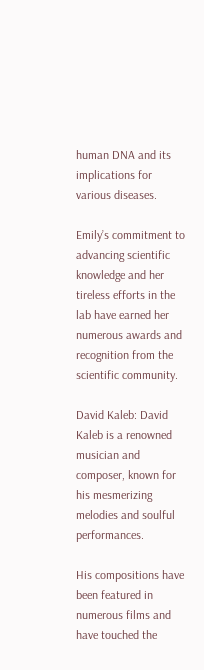human DNA and its implications for various diseases.

Emily’s commitment to advancing scientific knowledge and her tireless efforts in the lab have earned her numerous awards and recognition from the scientific community.

David Kaleb: David Kaleb is a renowned musician and composer, known for his mesmerizing melodies and soulful performances.

His compositions have been featured in numerous films and have touched the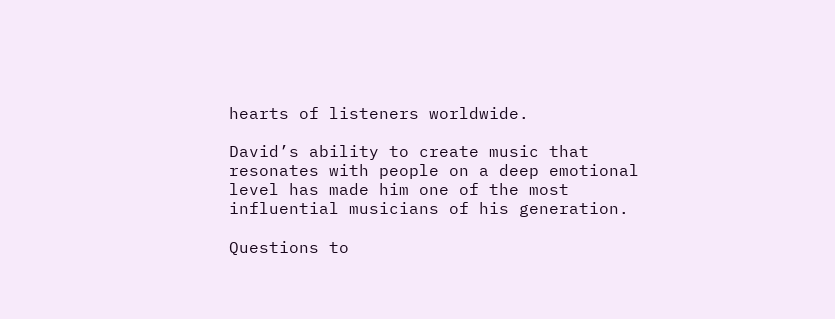hearts of listeners worldwide.

David’s ability to create music that resonates with people on a deep emotional level has made him one of the most influential musicians of his generation.

Questions to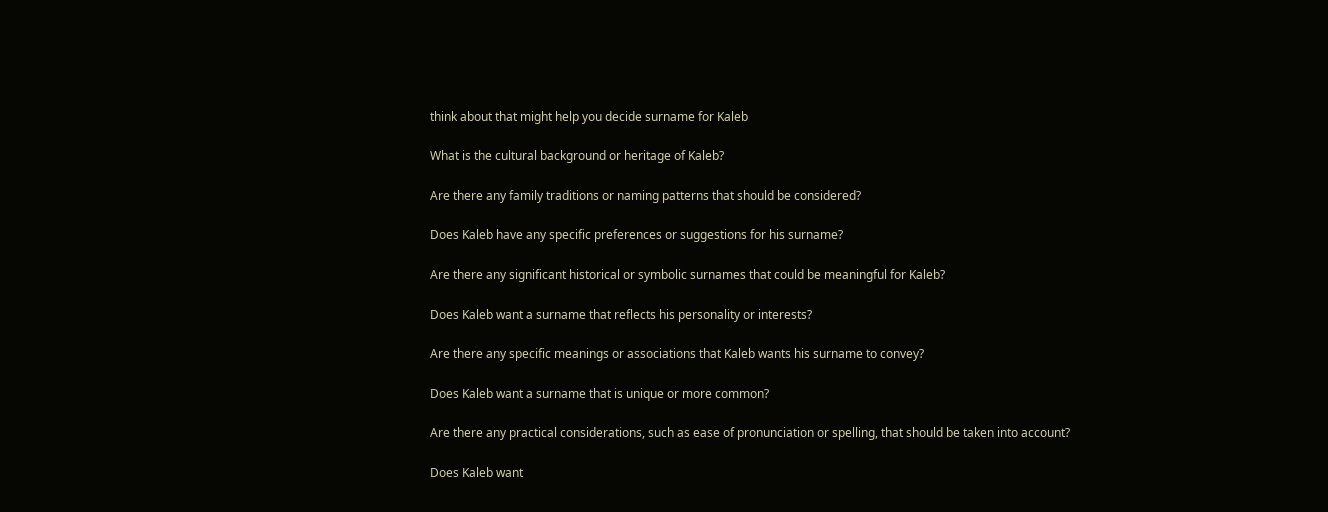think about that might help you decide surname for Kaleb

What is the cultural background or heritage of Kaleb?

Are there any family traditions or naming patterns that should be considered?

Does Kaleb have any specific preferences or suggestions for his surname?

Are there any significant historical or symbolic surnames that could be meaningful for Kaleb?

Does Kaleb want a surname that reflects his personality or interests?

Are there any specific meanings or associations that Kaleb wants his surname to convey?

Does Kaleb want a surname that is unique or more common?

Are there any practical considerations, such as ease of pronunciation or spelling, that should be taken into account?

Does Kaleb want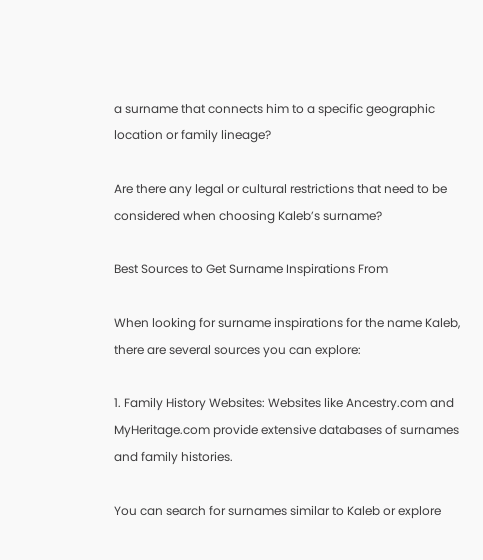a surname that connects him to a specific geographic location or family lineage?

Are there any legal or cultural restrictions that need to be considered when choosing Kaleb’s surname?

Best Sources to Get Surname Inspirations From

When looking for surname inspirations for the name Kaleb, there are several sources you can explore:

1. Family History Websites: Websites like Ancestry.com and MyHeritage.com provide extensive databases of surnames and family histories.

You can search for surnames similar to Kaleb or explore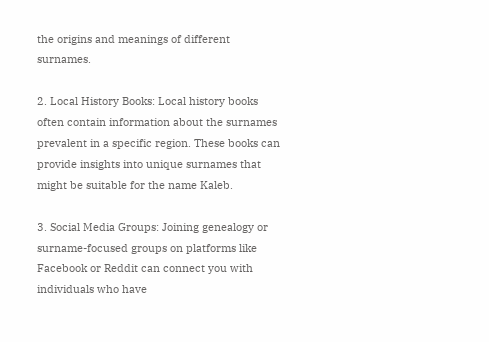the origins and meanings of different surnames.

2. Local History Books: Local history books often contain information about the surnames prevalent in a specific region. These books can provide insights into unique surnames that might be suitable for the name Kaleb.

3. Social Media Groups: Joining genealogy or surname-focused groups on platforms like Facebook or Reddit can connect you with individuals who have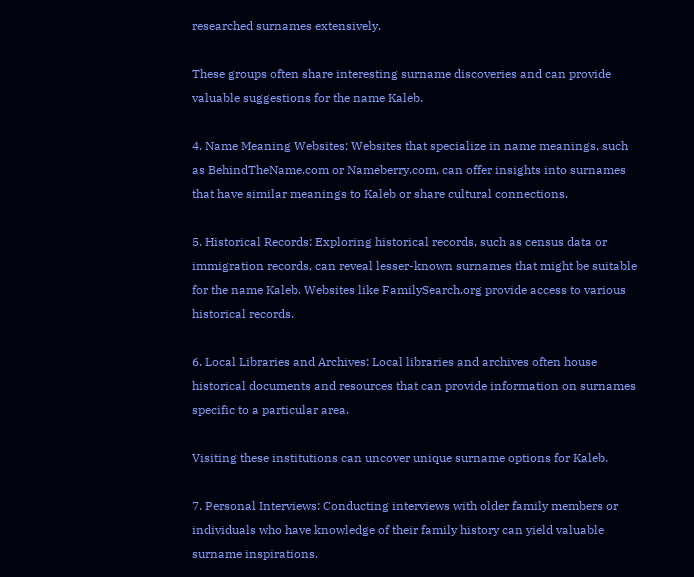researched surnames extensively.

These groups often share interesting surname discoveries and can provide valuable suggestions for the name Kaleb.

4. Name Meaning Websites: Websites that specialize in name meanings, such as BehindTheName.com or Nameberry.com, can offer insights into surnames that have similar meanings to Kaleb or share cultural connections.

5. Historical Records: Exploring historical records, such as census data or immigration records, can reveal lesser-known surnames that might be suitable for the name Kaleb. Websites like FamilySearch.org provide access to various historical records.

6. Local Libraries and Archives: Local libraries and archives often house historical documents and resources that can provide information on surnames specific to a particular area.

Visiting these institutions can uncover unique surname options for Kaleb.

7. Personal Interviews: Conducting interviews with older family members or individuals who have knowledge of their family history can yield valuable surname inspirations.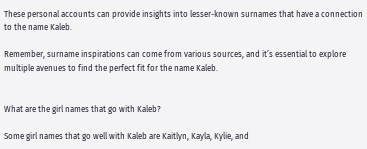These personal accounts can provide insights into lesser-known surnames that have a connection to the name Kaleb.

Remember, surname inspirations can come from various sources, and it’s essential to explore multiple avenues to find the perfect fit for the name Kaleb.


What are the girl names that go with Kaleb?

Some girl names that go well with Kaleb are Kaitlyn, Kayla, Kylie, and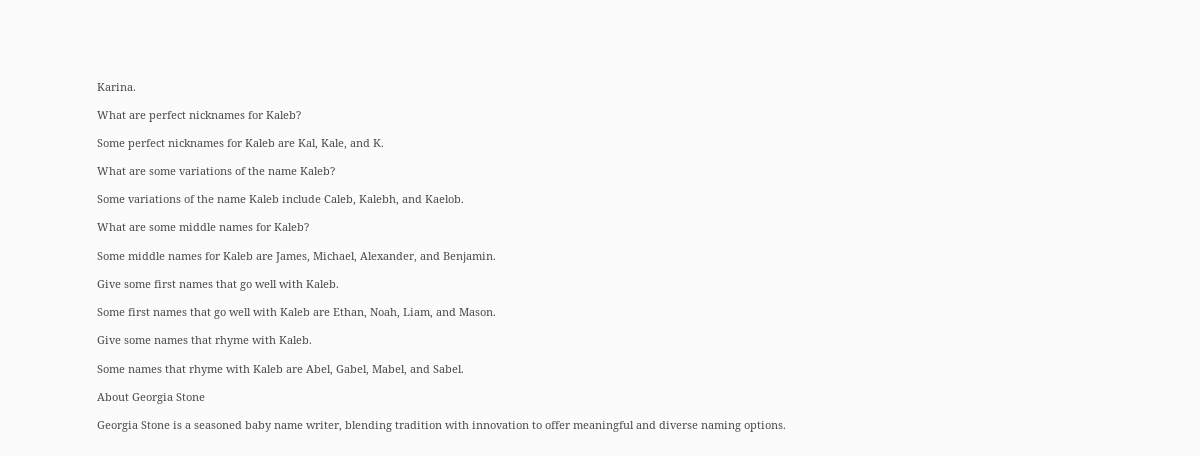Karina.

What are perfect nicknames for Kaleb?

Some perfect nicknames for Kaleb are Kal, Kale, and K.

What are some variations of the name Kaleb?

Some variations of the name Kaleb include Caleb, Kalebh, and Kaelob.

What are some middle names for Kaleb?

Some middle names for Kaleb are James, Michael, Alexander, and Benjamin.

Give some first names that go well with Kaleb.

Some first names that go well with Kaleb are Ethan, Noah, Liam, and Mason.

Give some names that rhyme with Kaleb.

Some names that rhyme with Kaleb are Abel, Gabel, Mabel, and Sabel.

About Georgia Stone

Georgia Stone is a seasoned baby name writer, blending tradition with innovation to offer meaningful and diverse naming options.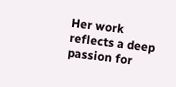Her work reflects a deep passion for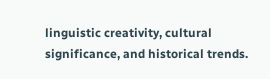linguistic creativity, cultural significance, and historical trends.